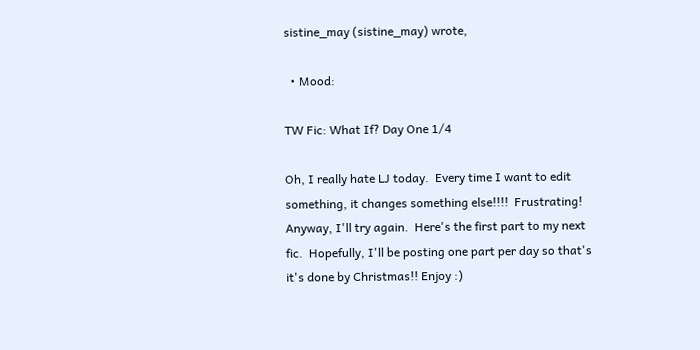sistine_may (sistine_may) wrote,

  • Mood:

TW Fic: What If? Day One 1/4

Oh, I really hate LJ today.  Every time I want to edit something, it changes something else!!!!  Frustrating! Anyway, I'll try again.  Here's the first part to my next fic.  Hopefully, I'll be posting one part per day so that's it's done by Christmas!! Enjoy :)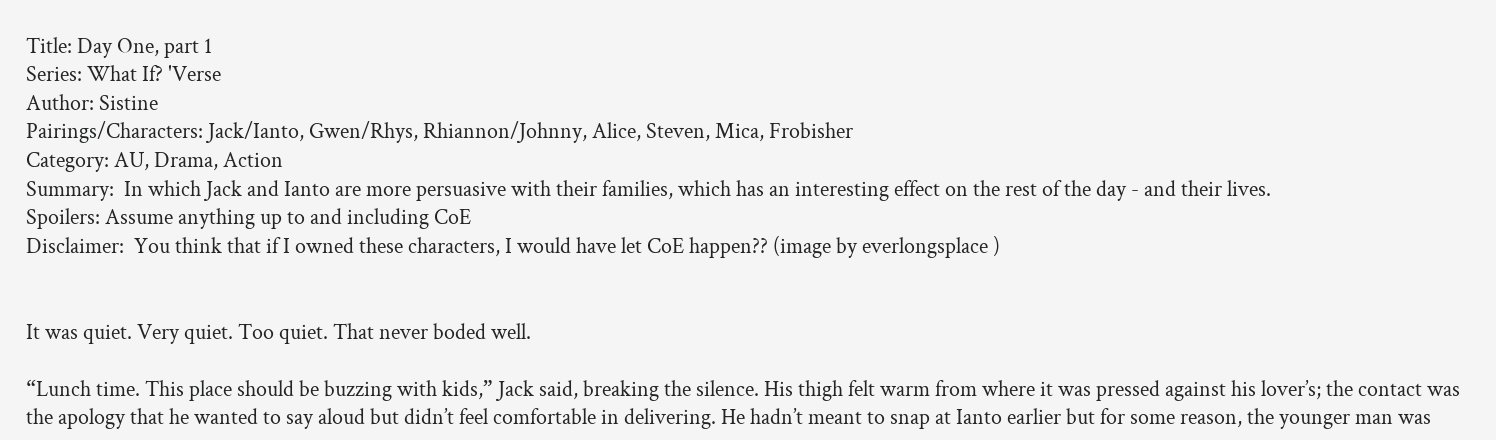Title: Day One, part 1
Series: What If? 'Verse
Author: Sistine
Pairings/Characters: Jack/Ianto, Gwen/Rhys, Rhiannon/Johnny, Alice, Steven, Mica, Frobisher
Category: AU, Drama, Action
Summary:  In which Jack and Ianto are more persuasive with their families, which has an interesting effect on the rest of the day - and their lives.
Spoilers: Assume anything up to and including CoE
Disclaimer:  You think that if I owned these characters, I would have let CoE happen?? (image by everlongsplace )


It was quiet. Very quiet. Too quiet. That never boded well.

“Lunch time. This place should be buzzing with kids,” Jack said, breaking the silence. His thigh felt warm from where it was pressed against his lover’s; the contact was the apology that he wanted to say aloud but didn’t feel comfortable in delivering. He hadn’t meant to snap at Ianto earlier but for some reason, the younger man was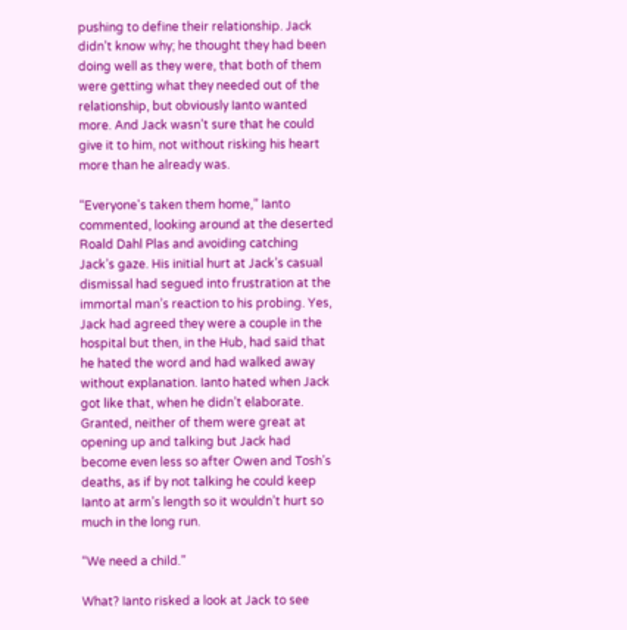pushing to define their relationship. Jack didn’t know why; he thought they had been doing well as they were, that both of them were getting what they needed out of the relationship, but obviously Ianto wanted more. And Jack wasn’t sure that he could give it to him, not without risking his heart more than he already was.

“Everyone's taken them home,” Ianto commented, looking around at the deserted Roald Dahl Plas and avoiding catching Jack’s gaze. His initial hurt at Jack’s casual dismissal had segued into frustration at the immortal man’s reaction to his probing. Yes, Jack had agreed they were a couple in the hospital but then, in the Hub, had said that he hated the word and had walked away without explanation. Ianto hated when Jack got like that, when he didn’t elaborate. Granted, neither of them were great at opening up and talking but Jack had become even less so after Owen and Tosh’s deaths, as if by not talking he could keep Ianto at arm’s length so it wouldn’t hurt so much in the long run.

“We need a child.”

What? Ianto risked a look at Jack to see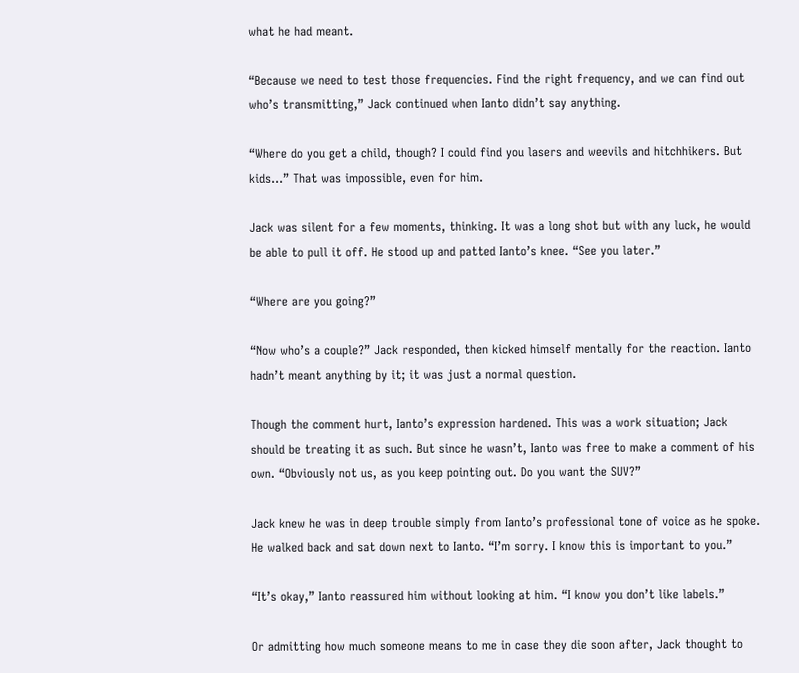what he had meant.

“Because we need to test those frequencies. Find the right frequency, and we can find out who’s transmitting,” Jack continued when Ianto didn’t say anything.

“Where do you get a child, though? I could find you lasers and weevils and hitchhikers. But kids…” That was impossible, even for him.

Jack was silent for a few moments, thinking. It was a long shot but with any luck, he would be able to pull it off. He stood up and patted Ianto’s knee. “See you later.”

“Where are you going?”

“Now who’s a couple?” Jack responded, then kicked himself mentally for the reaction. Ianto hadn’t meant anything by it; it was just a normal question.

Though the comment hurt, Ianto’s expression hardened. This was a work situation; Jack should be treating it as such. But since he wasn’t, Ianto was free to make a comment of his own. “Obviously not us, as you keep pointing out. Do you want the SUV?”

Jack knew he was in deep trouble simply from Ianto’s professional tone of voice as he spoke. He walked back and sat down next to Ianto. “I’m sorry. I know this is important to you.”

“It’s okay,” Ianto reassured him without looking at him. “I know you don’t like labels.”

Or admitting how much someone means to me in case they die soon after, Jack thought to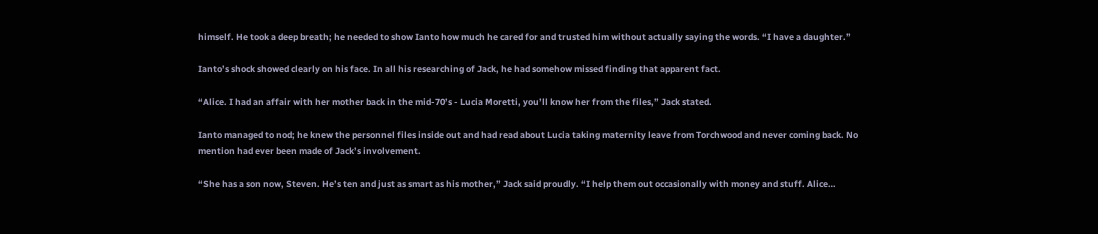himself. He took a deep breath; he needed to show Ianto how much he cared for and trusted him without actually saying the words. “I have a daughter.”

Ianto’s shock showed clearly on his face. In all his researching of Jack, he had somehow missed finding that apparent fact.

“Alice. I had an affair with her mother back in the mid-70’s - Lucia Moretti, you’ll know her from the files,” Jack stated.

Ianto managed to nod; he knew the personnel files inside out and had read about Lucia taking maternity leave from Torchwood and never coming back. No mention had ever been made of Jack’s involvement.

“She has a son now, Steven. He’s ten and just as smart as his mother,” Jack said proudly. “I help them out occasionally with money and stuff. Alice…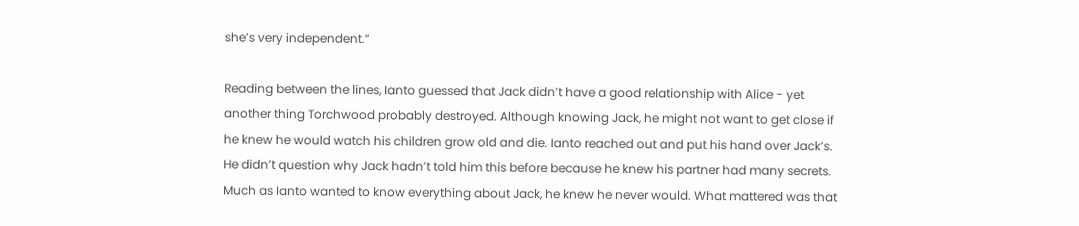she’s very independent.”

Reading between the lines, Ianto guessed that Jack didn’t have a good relationship with Alice - yet another thing Torchwood probably destroyed. Although knowing Jack, he might not want to get close if he knew he would watch his children grow old and die. Ianto reached out and put his hand over Jack’s. He didn’t question why Jack hadn’t told him this before because he knew his partner had many secrets. Much as Ianto wanted to know everything about Jack, he knew he never would. What mattered was that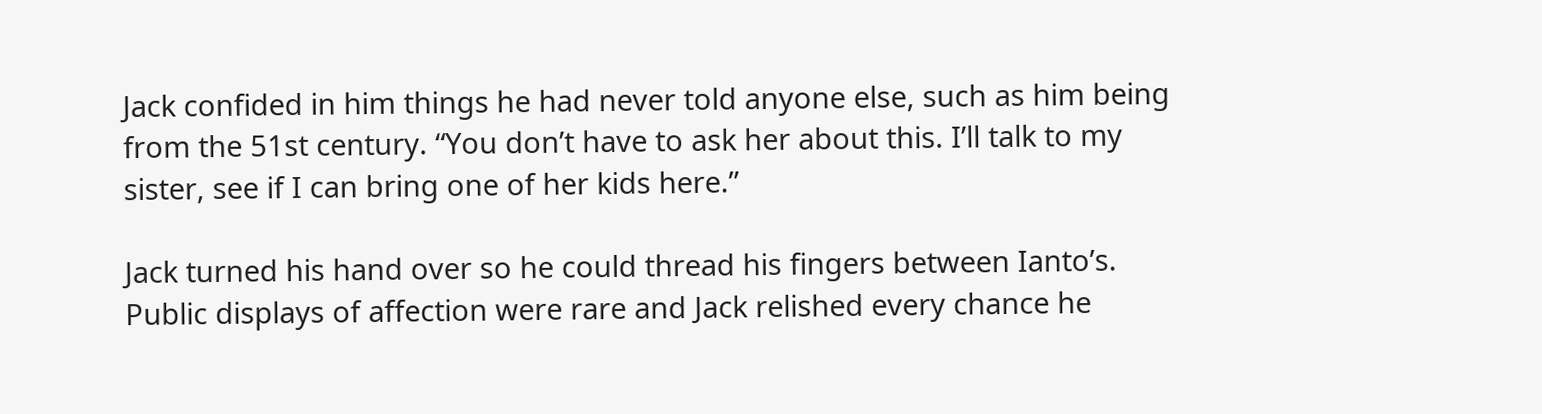Jack confided in him things he had never told anyone else, such as him being from the 51st century. “You don’t have to ask her about this. I’ll talk to my sister, see if I can bring one of her kids here.”

Jack turned his hand over so he could thread his fingers between Ianto’s. Public displays of affection were rare and Jack relished every chance he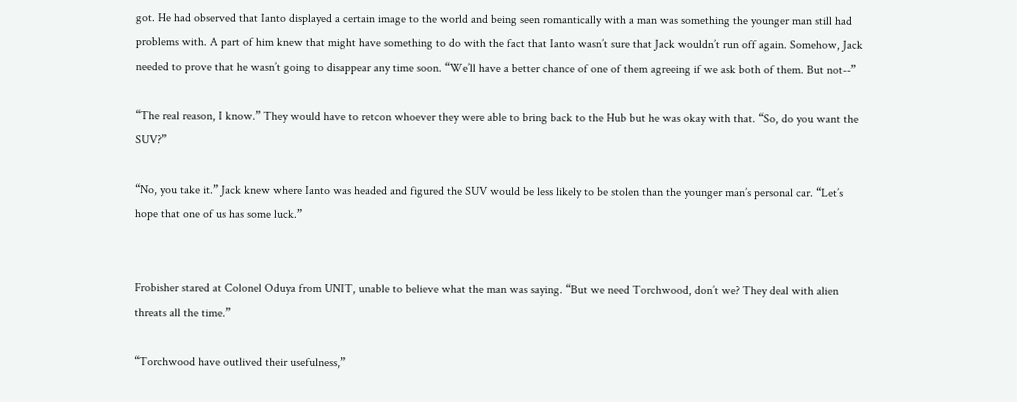got. He had observed that Ianto displayed a certain image to the world and being seen romantically with a man was something the younger man still had problems with. A part of him knew that might have something to do with the fact that Ianto wasn’t sure that Jack wouldn’t run off again. Somehow, Jack needed to prove that he wasn’t going to disappear any time soon. “We’ll have a better chance of one of them agreeing if we ask both of them. But not--”

“The real reason, I know.” They would have to retcon whoever they were able to bring back to the Hub but he was okay with that. “So, do you want the SUV?”

“No, you take it.” Jack knew where Ianto was headed and figured the SUV would be less likely to be stolen than the younger man’s personal car. “Let’s hope that one of us has some luck.”


Frobisher stared at Colonel Oduya from UNIT, unable to believe what the man was saying. “But we need Torchwood, don’t we? They deal with alien threats all the time.”

“Torchwood have outlived their usefulness,”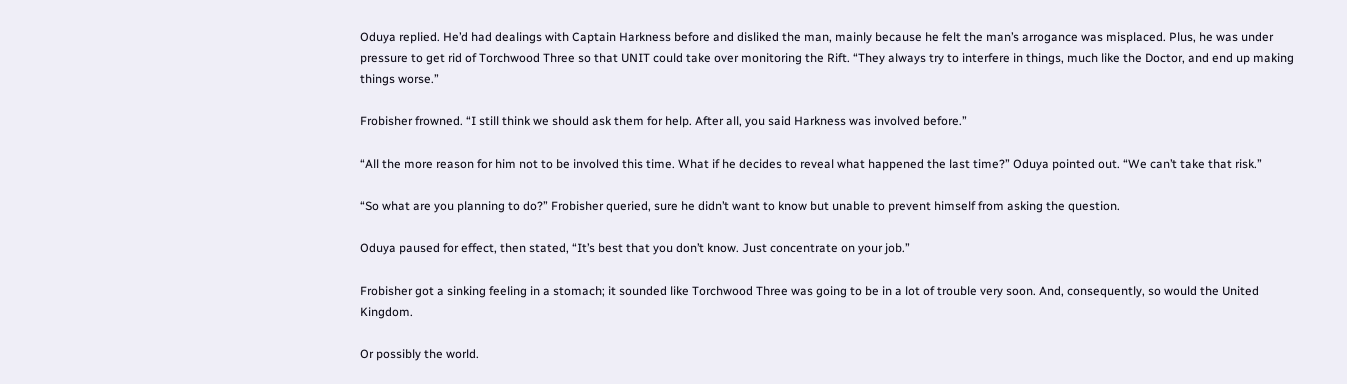Oduya replied. He’d had dealings with Captain Harkness before and disliked the man, mainly because he felt the man’s arrogance was misplaced. Plus, he was under pressure to get rid of Torchwood Three so that UNIT could take over monitoring the Rift. “They always try to interfere in things, much like the Doctor, and end up making things worse.”

Frobisher frowned. “I still think we should ask them for help. After all, you said Harkness was involved before.”

“All the more reason for him not to be involved this time. What if he decides to reveal what happened the last time?” Oduya pointed out. “We can’t take that risk.”

“So what are you planning to do?” Frobisher queried, sure he didn’t want to know but unable to prevent himself from asking the question.

Oduya paused for effect, then stated, “It’s best that you don’t know. Just concentrate on your job.”

Frobisher got a sinking feeling in a stomach; it sounded like Torchwood Three was going to be in a lot of trouble very soon. And, consequently, so would the United Kingdom.

Or possibly the world.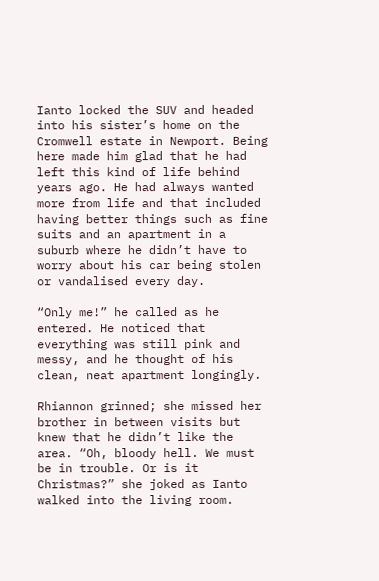Ianto locked the SUV and headed into his sister’s home on the Cromwell estate in Newport. Being here made him glad that he had left this kind of life behind years ago. He had always wanted more from life and that included having better things such as fine suits and an apartment in a suburb where he didn’t have to worry about his car being stolen or vandalised every day.

“Only me!” he called as he entered. He noticed that everything was still pink and messy, and he thought of his clean, neat apartment longingly.

Rhiannon grinned; she missed her brother in between visits but knew that he didn’t like the area. “Oh, bloody hell. We must be in trouble. Or is it Christmas?” she joked as Ianto walked into the living room.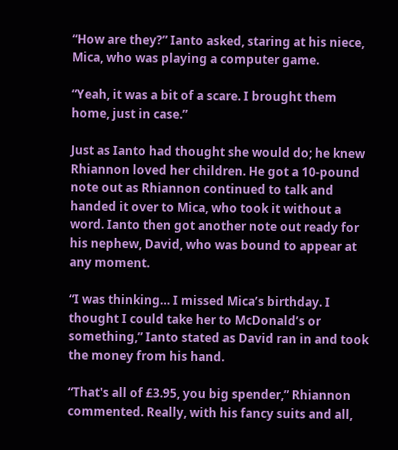“How are they?” Ianto asked, staring at his niece, Mica, who was playing a computer game.

“Yeah, it was a bit of a scare. I brought them home, just in case.”

Just as Ianto had thought she would do; he knew Rhiannon loved her children. He got a 10-pound note out as Rhiannon continued to talk and handed it over to Mica, who took it without a word. Ianto then got another note out ready for his nephew, David, who was bound to appear at any moment.

“I was thinking… I missed Mica’s birthday. I thought I could take her to McDonald’s or something,” Ianto stated as David ran in and took the money from his hand.

“That's all of £3.95, you big spender,” Rhiannon commented. Really, with his fancy suits and all,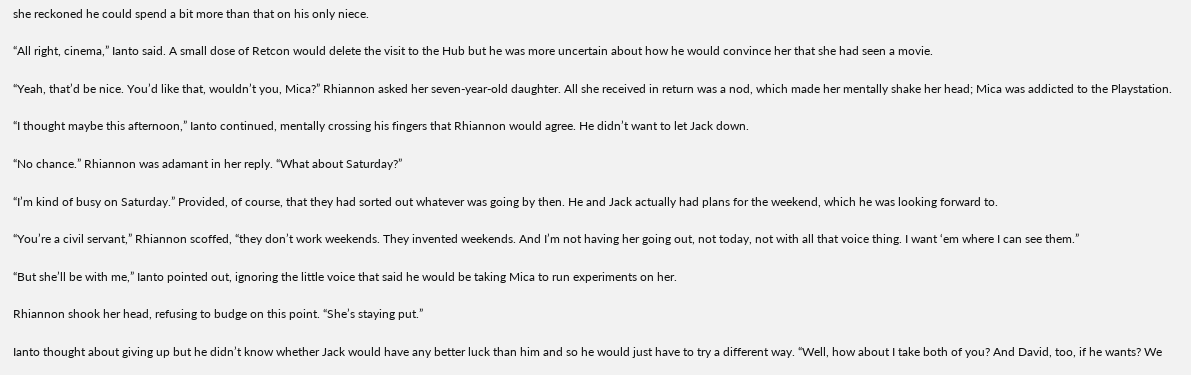she reckoned he could spend a bit more than that on his only niece.

“All right, cinema,” Ianto said. A small dose of Retcon would delete the visit to the Hub but he was more uncertain about how he would convince her that she had seen a movie.

“Yeah, that’d be nice. You’d like that, wouldn’t you, Mica?” Rhiannon asked her seven-year-old daughter. All she received in return was a nod, which made her mentally shake her head; Mica was addicted to the Playstation.

“I thought maybe this afternoon,” Ianto continued, mentally crossing his fingers that Rhiannon would agree. He didn’t want to let Jack down.

“No chance.” Rhiannon was adamant in her reply. “What about Saturday?”

“I’m kind of busy on Saturday.” Provided, of course, that they had sorted out whatever was going by then. He and Jack actually had plans for the weekend, which he was looking forward to.

“You’re a civil servant,” Rhiannon scoffed, “they don’t work weekends. They invented weekends. And I’m not having her going out, not today, not with all that voice thing. I want ‘em where I can see them.”

“But she’ll be with me,” Ianto pointed out, ignoring the little voice that said he would be taking Mica to run experiments on her.

Rhiannon shook her head, refusing to budge on this point. “She’s staying put.”

Ianto thought about giving up but he didn’t know whether Jack would have any better luck than him and so he would just have to try a different way. “Well, how about I take both of you? And David, too, if he wants? We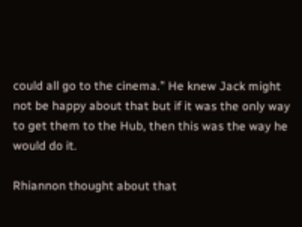could all go to the cinema.” He knew Jack might not be happy about that but if it was the only way to get them to the Hub, then this was the way he would do it.

Rhiannon thought about that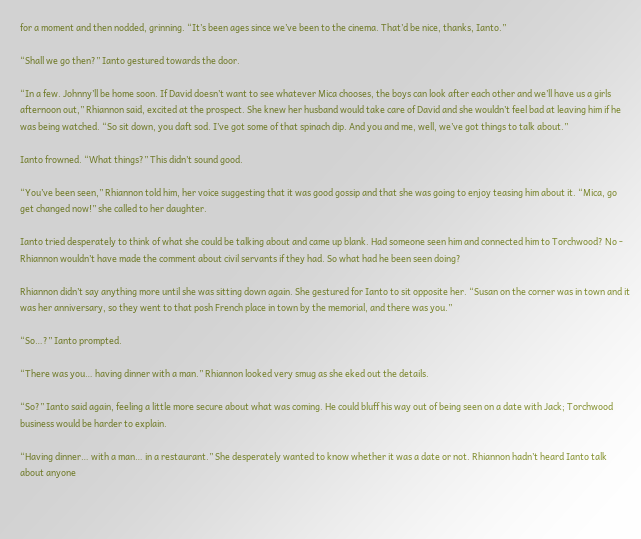for a moment and then nodded, grinning. “It’s been ages since we’ve been to the cinema. That’d be nice, thanks, Ianto.”

“Shall we go then?” Ianto gestured towards the door.

“In a few. Johnny’ll be home soon. If David doesn’t want to see whatever Mica chooses, the boys can look after each other and we’ll have us a girls afternoon out,” Rhiannon said, excited at the prospect. She knew her husband would take care of David and she wouldn’t feel bad at leaving him if he was being watched. “So sit down, you daft sod. I’ve got some of that spinach dip. And you and me, well, we’ve got things to talk about.”

Ianto frowned. “What things?” This didn’t sound good.

“You’ve been seen,” Rhiannon told him, her voice suggesting that it was good gossip and that she was going to enjoy teasing him about it. “Mica, go get changed now!” she called to her daughter.

Ianto tried desperately to think of what she could be talking about and came up blank. Had someone seen him and connected him to Torchwood? No - Rhiannon wouldn’t have made the comment about civil servants if they had. So what had he been seen doing?

Rhiannon didn’t say anything more until she was sitting down again. She gestured for Ianto to sit opposite her. “Susan on the corner was in town and it was her anniversary, so they went to that posh French place in town by the memorial, and there was you.”

“So…?” Ianto prompted.

“There was you… having dinner with a man.” Rhiannon looked very smug as she eked out the details.

“So?” Ianto said again, feeling a little more secure about what was coming. He could bluff his way out of being seen on a date with Jack; Torchwood business would be harder to explain.

“Having dinner… with a man… in a restaurant.” She desperately wanted to know whether it was a date or not. Rhiannon hadn’t heard Ianto talk about anyone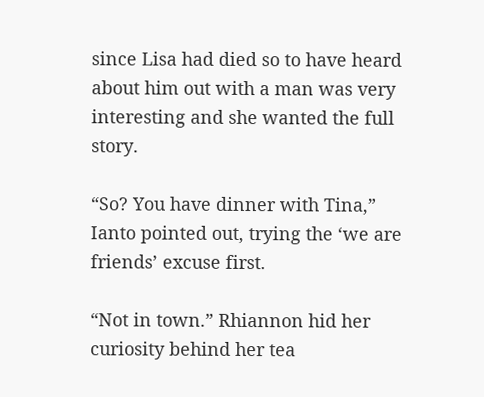since Lisa had died so to have heard about him out with a man was very interesting and she wanted the full story.

“So? You have dinner with Tina,” Ianto pointed out, trying the ‘we are friends’ excuse first.

“Not in town.” Rhiannon hid her curiosity behind her tea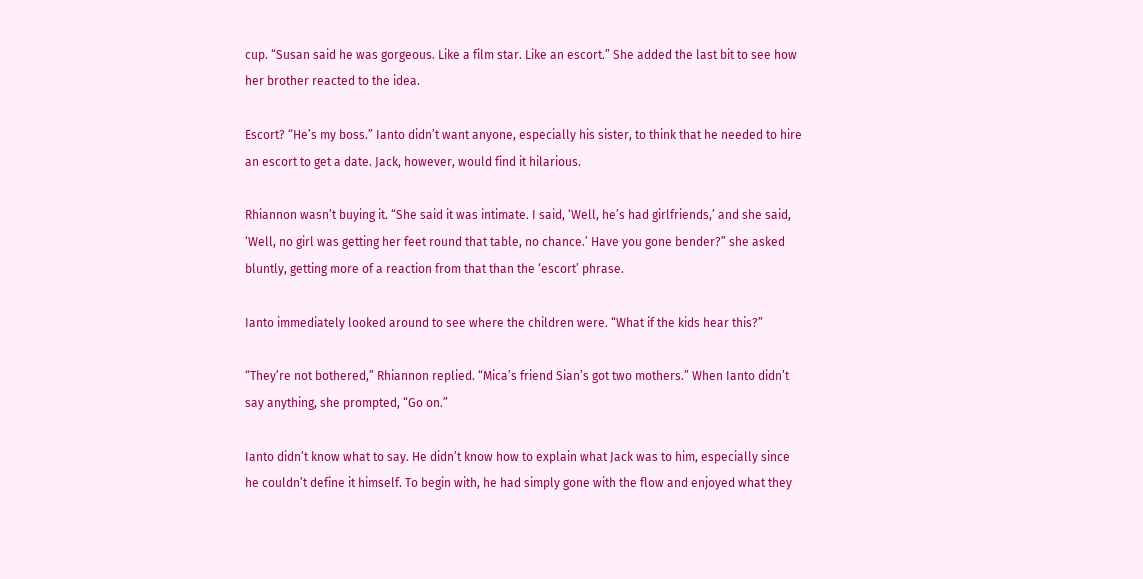cup. “Susan said he was gorgeous. Like a film star. Like an escort.” She added the last bit to see how her brother reacted to the idea.

Escort? “He’s my boss.” Ianto didn’t want anyone, especially his sister, to think that he needed to hire an escort to get a date. Jack, however, would find it hilarious.

Rhiannon wasn’t buying it. “She said it was intimate. I said, ‘Well, he’s had girlfriends,’ and she said, ‘Well, no girl was getting her feet round that table, no chance.’ Have you gone bender?” she asked bluntly, getting more of a reaction from that than the ‘escort’ phrase.

Ianto immediately looked around to see where the children were. “What if the kids hear this?”

“They’re not bothered,” Rhiannon replied. “Mica’s friend Sian’s got two mothers.” When Ianto didn’t say anything, she prompted, “Go on.”

Ianto didn’t know what to say. He didn’t know how to explain what Jack was to him, especially since he couldn’t define it himself. To begin with, he had simply gone with the flow and enjoyed what they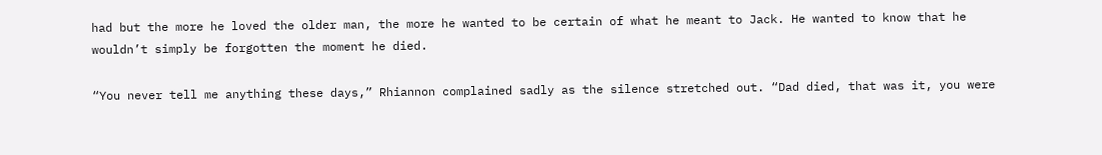had but the more he loved the older man, the more he wanted to be certain of what he meant to Jack. He wanted to know that he wouldn’t simply be forgotten the moment he died.

“You never tell me anything these days,” Rhiannon complained sadly as the silence stretched out. “Dad died, that was it, you were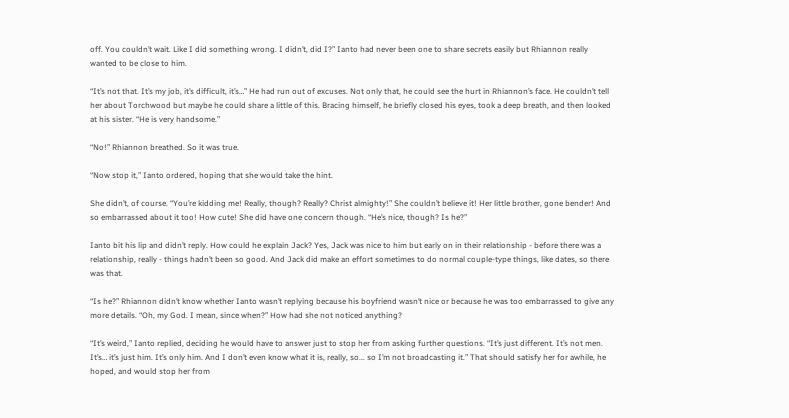off. You couldn’t wait. Like I did something wrong. I didn’t, did I?” Ianto had never been one to share secrets easily but Rhiannon really wanted to be close to him.

“It’s not that. It’s my job, it’s difficult, it’s…” He had run out of excuses. Not only that, he could see the hurt in Rhiannon’s face. He couldn’t tell her about Torchwood but maybe he could share a little of this. Bracing himself, he briefly closed his eyes, took a deep breath, and then looked at his sister. “He is very handsome.”

“No!” Rhiannon breathed. So it was true.

“Now stop it,” Ianto ordered, hoping that she would take the hint.

She didn’t, of course. “You’re kidding me! Really, though? Really? Christ almighty!” She couldn’t believe it! Her little brother, gone bender! And so embarrassed about it too! How cute! She did have one concern though. “He’s nice, though? Is he?”

Ianto bit his lip and didn’t reply. How could he explain Jack? Yes, Jack was nice to him but early on in their relationship - before there was a relationship, really - things hadn’t been so good. And Jack did make an effort sometimes to do normal couple-type things, like dates, so there was that.

“Is he?” Rhiannon didn’t know whether Ianto wasn’t replying because his boyfriend wasn’t nice or because he was too embarrassed to give any more details. “Oh, my God. I mean, since when?” How had she not noticed anything?

“It’s weird,” Ianto replied, deciding he would have to answer just to stop her from asking further questions. “It’s just different. It’s not men. It’s… it’s just him. It’s only him. And I don’t even know what it is, really, so... so I’m not broadcasting it.” That should satisfy her for awhile, he hoped, and would stop her from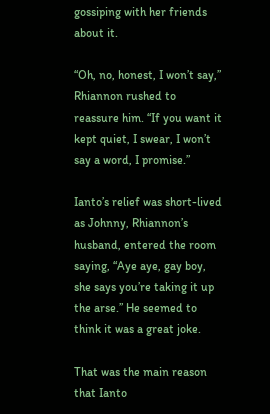gossiping with her friends about it.

“Oh, no, honest, I won’t say,” Rhiannon rushed to reassure him. “If you want it kept quiet, I swear, I won’t say a word, I promise.”

Ianto’s relief was short-lived as Johnny, Rhiannon’s husband, entered the room saying, “Aye aye, gay boy, she says you’re taking it up the arse.” He seemed to think it was a great joke.

That was the main reason that Ianto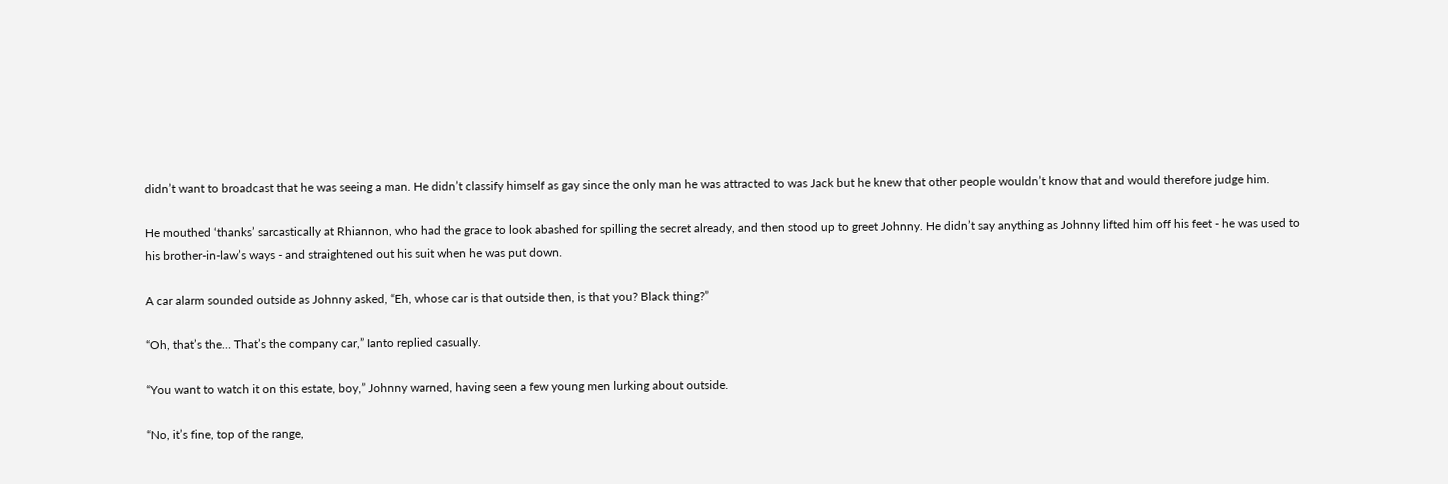didn’t want to broadcast that he was seeing a man. He didn’t classify himself as gay since the only man he was attracted to was Jack but he knew that other people wouldn’t know that and would therefore judge him.

He mouthed ‘thanks’ sarcastically at Rhiannon, who had the grace to look abashed for spilling the secret already, and then stood up to greet Johnny. He didn’t say anything as Johnny lifted him off his feet - he was used to his brother-in-law’s ways - and straightened out his suit when he was put down.

A car alarm sounded outside as Johnny asked, “Eh, whose car is that outside then, is that you? Black thing?”

“Oh, that’s the… That’s the company car,” Ianto replied casually.

“You want to watch it on this estate, boy,” Johnny warned, having seen a few young men lurking about outside.

“No, it’s fine, top of the range,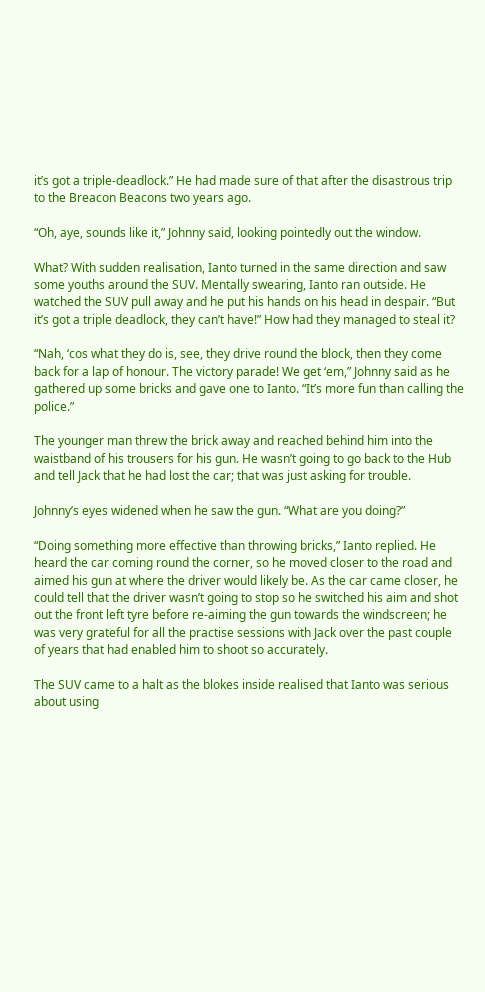it’s got a triple-deadlock.” He had made sure of that after the disastrous trip to the Breacon Beacons two years ago.

“Oh, aye, sounds like it,” Johnny said, looking pointedly out the window.

What? With sudden realisation, Ianto turned in the same direction and saw some youths around the SUV. Mentally swearing, Ianto ran outside. He watched the SUV pull away and he put his hands on his head in despair. “But it’s got a triple deadlock, they can’t have!” How had they managed to steal it?

“Nah, ‘cos what they do is, see, they drive round the block, then they come back for a lap of honour. The victory parade! We get ‘em,” Johnny said as he gathered up some bricks and gave one to Ianto. “It’s more fun than calling the police.”

The younger man threw the brick away and reached behind him into the waistband of his trousers for his gun. He wasn’t going to go back to the Hub and tell Jack that he had lost the car; that was just asking for trouble.

Johnny’s eyes widened when he saw the gun. “What are you doing?”

“Doing something more effective than throwing bricks,” Ianto replied. He heard the car coming round the corner, so he moved closer to the road and aimed his gun at where the driver would likely be. As the car came closer, he could tell that the driver wasn’t going to stop so he switched his aim and shot out the front left tyre before re-aiming the gun towards the windscreen; he was very grateful for all the practise sessions with Jack over the past couple of years that had enabled him to shoot so accurately.

The SUV came to a halt as the blokes inside realised that Ianto was serious about using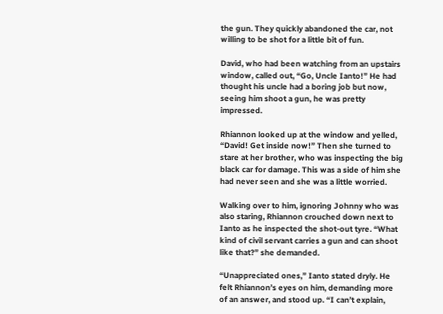the gun. They quickly abandoned the car, not willing to be shot for a little bit of fun.

David, who had been watching from an upstairs window, called out, “Go, Uncle Ianto!” He had thought his uncle had a boring job but now, seeing him shoot a gun, he was pretty impressed.

Rhiannon looked up at the window and yelled, “David! Get inside now!” Then she turned to stare at her brother, who was inspecting the big black car for damage. This was a side of him she had never seen and she was a little worried.

Walking over to him, ignoring Johnny who was also staring, Rhiannon crouched down next to Ianto as he inspected the shot-out tyre. “What kind of civil servant carries a gun and can shoot like that?” she demanded.

“Unappreciated ones,” Ianto stated dryly. He felt Rhiannon’s eyes on him, demanding more of an answer, and stood up. “I can’t explain,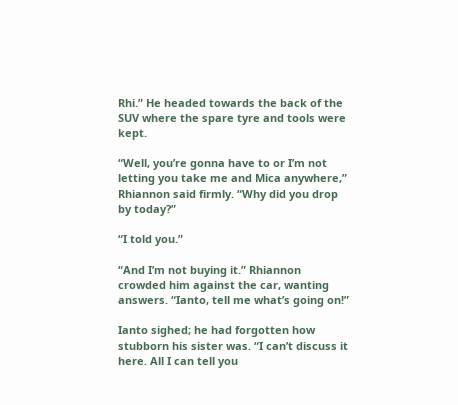Rhi.” He headed towards the back of the SUV where the spare tyre and tools were kept.

“Well, you’re gonna have to or I’m not letting you take me and Mica anywhere,” Rhiannon said firmly. “Why did you drop by today?”

“I told you.”

“And I’m not buying it.” Rhiannon crowded him against the car, wanting answers. “Ianto, tell me what’s going on!”

Ianto sighed; he had forgotten how stubborn his sister was. “I can’t discuss it here. All I can tell you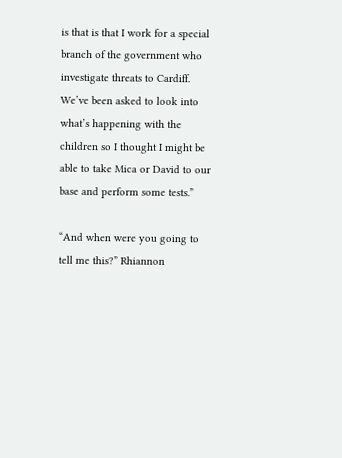is that is that I work for a special branch of the government who investigate threats to Cardiff. We’ve been asked to look into what’s happening with the children so I thought I might be able to take Mica or David to our base and perform some tests.”

“And when were you going to tell me this?” Rhiannon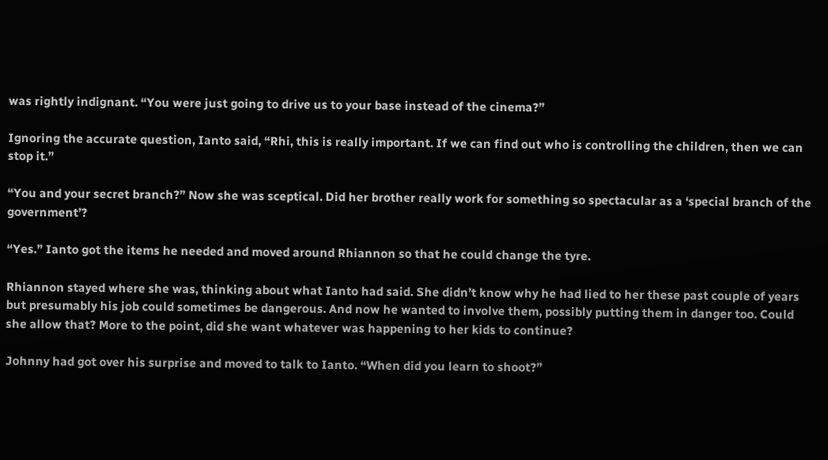was rightly indignant. “You were just going to drive us to your base instead of the cinema?”

Ignoring the accurate question, Ianto said, “Rhi, this is really important. If we can find out who is controlling the children, then we can stop it.”

“You and your secret branch?” Now she was sceptical. Did her brother really work for something so spectacular as a ‘special branch of the government’?

“Yes.” Ianto got the items he needed and moved around Rhiannon so that he could change the tyre.

Rhiannon stayed where she was, thinking about what Ianto had said. She didn’t know why he had lied to her these past couple of years but presumably his job could sometimes be dangerous. And now he wanted to involve them, possibly putting them in danger too. Could she allow that? More to the point, did she want whatever was happening to her kids to continue?

Johnny had got over his surprise and moved to talk to Ianto. “When did you learn to shoot?”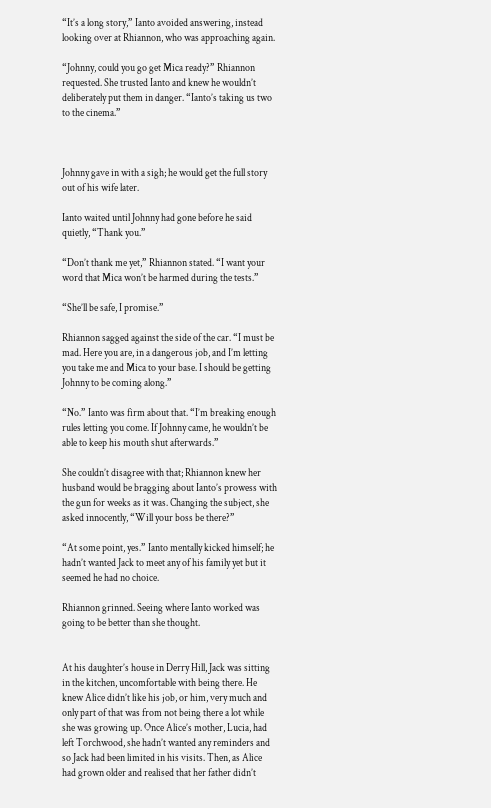“It’s a long story,” Ianto avoided answering, instead looking over at Rhiannon, who was approaching again.

“Johnny, could you go get Mica ready?” Rhiannon requested. She trusted Ianto and knew he wouldn’t deliberately put them in danger. “Ianto’s taking us two to the cinema.”



Johnny gave in with a sigh; he would get the full story out of his wife later.

Ianto waited until Johnny had gone before he said quietly, “Thank you.”

“Don’t thank me yet,” Rhiannon stated. “I want your word that Mica won’t be harmed during the tests.”

“She’ll be safe, I promise.”

Rhiannon sagged against the side of the car. “I must be mad. Here you are, in a dangerous job, and I’m letting you take me and Mica to your base. I should be getting Johnny to be coming along.”

“No.” Ianto was firm about that. “I’m breaking enough rules letting you come. If Johnny came, he wouldn’t be able to keep his mouth shut afterwards.”

She couldn’t disagree with that; Rhiannon knew her husband would be bragging about Ianto’s prowess with the gun for weeks as it was. Changing the subject, she asked innocently, “Will your boss be there?”

“At some point, yes.” Ianto mentally kicked himself; he hadn’t wanted Jack to meet any of his family yet but it seemed he had no choice.

Rhiannon grinned. Seeing where Ianto worked was going to be better than she thought.


At his daughter’s house in Derry Hill, Jack was sitting in the kitchen, uncomfortable with being there. He knew Alice didn’t like his job, or him, very much and only part of that was from not being there a lot while she was growing up. Once Alice’s mother, Lucia, had left Torchwood, she hadn’t wanted any reminders and so Jack had been limited in his visits. Then, as Alice had grown older and realised that her father didn’t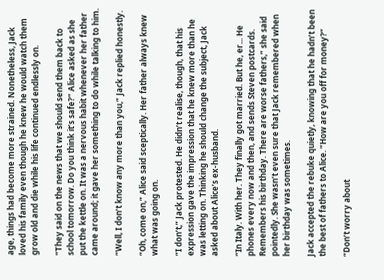age, things had become more strained. Nonetheless, Jack loved his family even though he knew he would watch them grow old and die while his life continued endlessly on.

“They said on the news that we should send them back to school tomorrow. Do you think it’s safe?” Alice asked as she put the kettle on. It was a nervous habit whenever her father came around; it gave her something to do while talking to him.

“Well, I don’t know any more than you,” Jack replied honestly.

“Oh, come on,” Alice said sceptically. Her father always knew what was going on.

“I don’t,” Jack protested. He didn’t realise, though, that his expression gave the impression that he knew more than he was letting on. Thinking he should change the subject, Jack asked about Alice’s ex-husband.

“In Italy. With her. They finally got married. But he, er... He phones every now and then, and sends Steven postcards. Remembers his birthday. There are worse fathers,” she said pointedly. She wasn’t even sure that Jack remembered when her birthday was sometimes.

Jack accepted the rebuke quietly, knowing that he hadn’t been the best of fathers to Alice. “How are you off for money?”

“Don’t worry about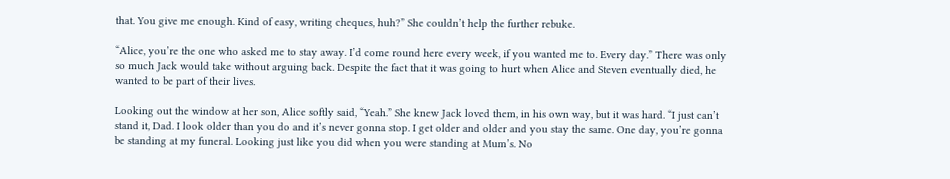that. You give me enough. Kind of easy, writing cheques, huh?” She couldn’t help the further rebuke.

“Alice, you’re the one who asked me to stay away. I’d come round here every week, if you wanted me to. Every day.” There was only so much Jack would take without arguing back. Despite the fact that it was going to hurt when Alice and Steven eventually died, he wanted to be part of their lives.

Looking out the window at her son, Alice softly said, “Yeah.” She knew Jack loved them, in his own way, but it was hard. “I just can’t stand it, Dad. I look older than you do and it’s never gonna stop. I get older and older and you stay the same. One day, you’re gonna be standing at my funeral. Looking just like you did when you were standing at Mum’s. No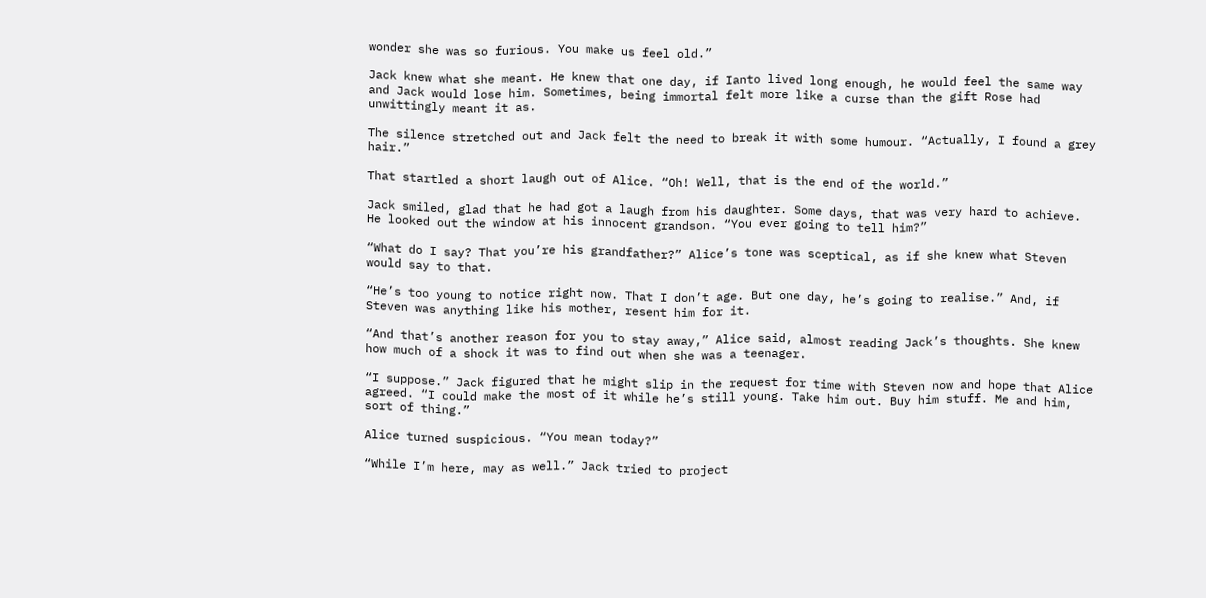wonder she was so furious. You make us feel old.”

Jack knew what she meant. He knew that one day, if Ianto lived long enough, he would feel the same way and Jack would lose him. Sometimes, being immortal felt more like a curse than the gift Rose had unwittingly meant it as.

The silence stretched out and Jack felt the need to break it with some humour. “Actually, I found a grey hair.”

That startled a short laugh out of Alice. “Oh! Well, that is the end of the world.”

Jack smiled, glad that he had got a laugh from his daughter. Some days, that was very hard to achieve. He looked out the window at his innocent grandson. “You ever going to tell him?”

“What do I say? That you’re his grandfather?” Alice’s tone was sceptical, as if she knew what Steven would say to that.

“He’s too young to notice right now. That I don’t age. But one day, he’s going to realise.” And, if Steven was anything like his mother, resent him for it.

“And that’s another reason for you to stay away,” Alice said, almost reading Jack’s thoughts. She knew how much of a shock it was to find out when she was a teenager.

“I suppose.” Jack figured that he might slip in the request for time with Steven now and hope that Alice agreed. “I could make the most of it while he’s still young. Take him out. Buy him stuff. Me and him, sort of thing.”

Alice turned suspicious. “You mean today?”

“While I’m here, may as well.” Jack tried to project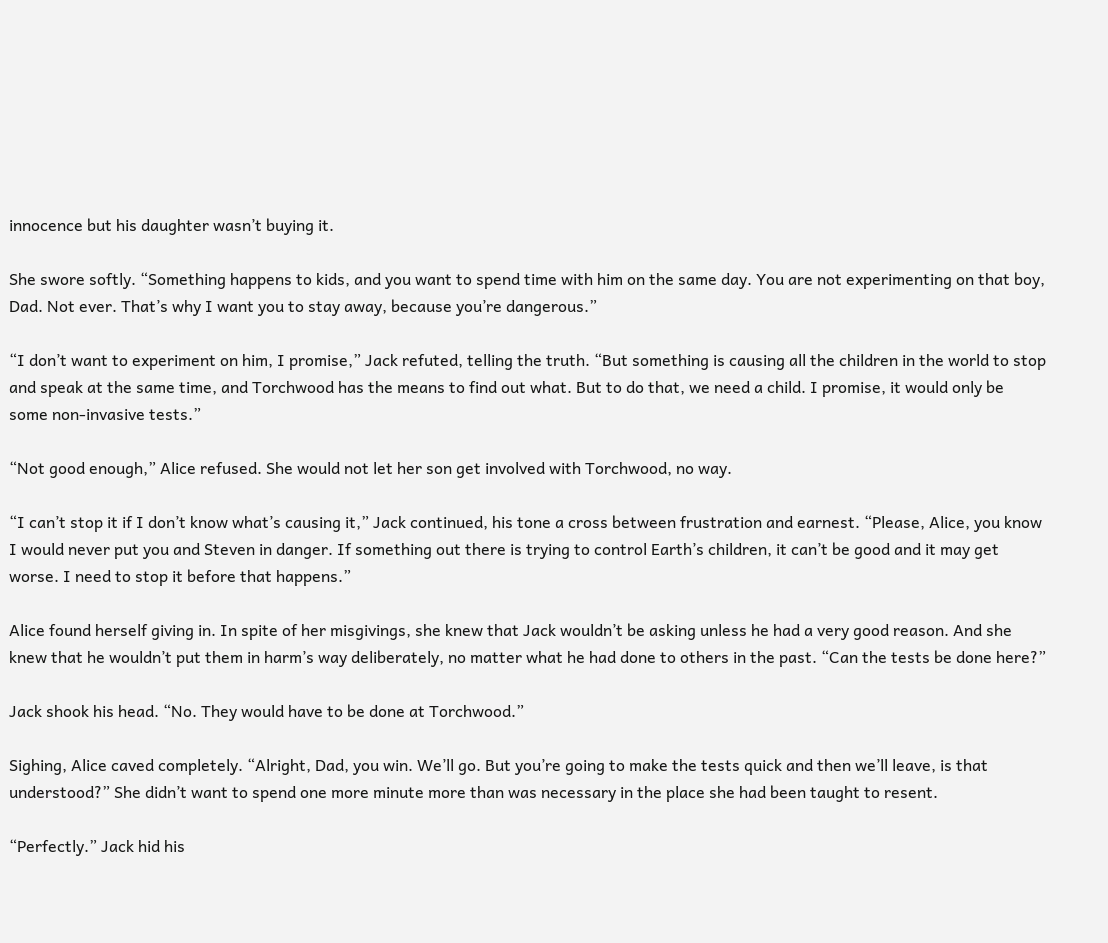innocence but his daughter wasn’t buying it.

She swore softly. “Something happens to kids, and you want to spend time with him on the same day. You are not experimenting on that boy, Dad. Not ever. That’s why I want you to stay away, because you’re dangerous.”

“I don’t want to experiment on him, I promise,” Jack refuted, telling the truth. “But something is causing all the children in the world to stop and speak at the same time, and Torchwood has the means to find out what. But to do that, we need a child. I promise, it would only be some non-invasive tests.”

“Not good enough,” Alice refused. She would not let her son get involved with Torchwood, no way.

“I can’t stop it if I don’t know what’s causing it,” Jack continued, his tone a cross between frustration and earnest. “Please, Alice, you know I would never put you and Steven in danger. If something out there is trying to control Earth’s children, it can’t be good and it may get worse. I need to stop it before that happens.”

Alice found herself giving in. In spite of her misgivings, she knew that Jack wouldn’t be asking unless he had a very good reason. And she knew that he wouldn’t put them in harm’s way deliberately, no matter what he had done to others in the past. “Can the tests be done here?”

Jack shook his head. “No. They would have to be done at Torchwood.”

Sighing, Alice caved completely. “Alright, Dad, you win. We’ll go. But you’re going to make the tests quick and then we’ll leave, is that understood?” She didn’t want to spend one more minute more than was necessary in the place she had been taught to resent.

“Perfectly.” Jack hid his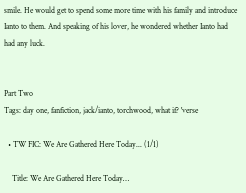smile. He would get to spend some more time with his family and introduce Ianto to them. And speaking of his lover, he wondered whether Ianto had had any luck.


Part Two
Tags: day one, fanfiction, jack/ianto, torchwood, what if? 'verse

  • TW FIC: We Are Gathered Here Today... (1/1)

    Title: We Are Gathered Here Today…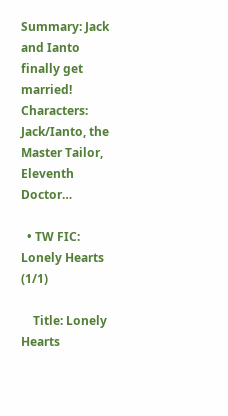Summary: Jack and Ianto finally get married! Characters: Jack/Ianto, the Master Tailor, Eleventh Doctor…

  • TW FIC: Lonely Hearts (1/1)

    Title: Lonely Hearts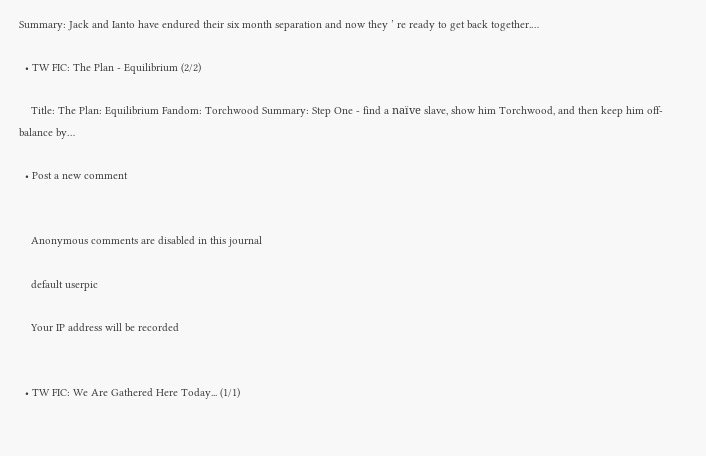Summary: Jack and Ianto have endured their six month separation and now they ’ re ready to get back together.…

  • TW FIC: The Plan - Equilibrium (2/2)

    Title: The Plan: Equilibrium Fandom: Torchwood Summary: Step One - find a naïve slave, show him Torchwood, and then keep him off-balance by…

  • Post a new comment


    Anonymous comments are disabled in this journal

    default userpic

    Your IP address will be recorded


  • TW FIC: We Are Gathered Here Today... (1/1)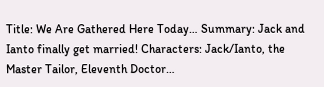Title: We Are Gathered Here Today… Summary: Jack and Ianto finally get married! Characters: Jack/Ianto, the Master Tailor, Eleventh Doctor…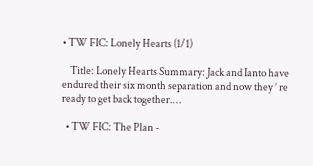• TW FIC: Lonely Hearts (1/1)

    Title: Lonely Hearts Summary: Jack and Ianto have endured their six month separation and now they ’ re ready to get back together.…

  • TW FIC: The Plan -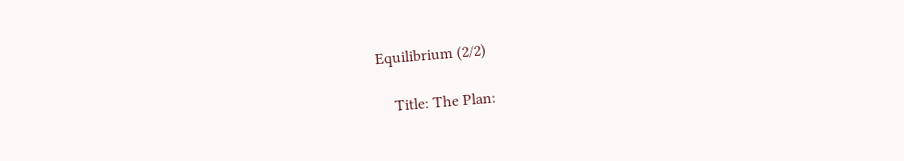Equilibrium (2/2)

    Title: The Plan: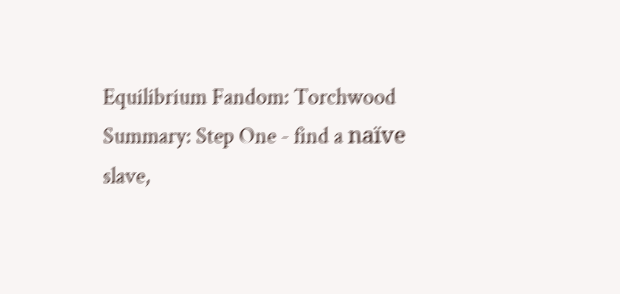Equilibrium Fandom: Torchwood Summary: Step One - find a naïve slave,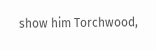show him Torchwood,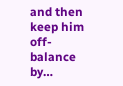and then keep him off-balance by…